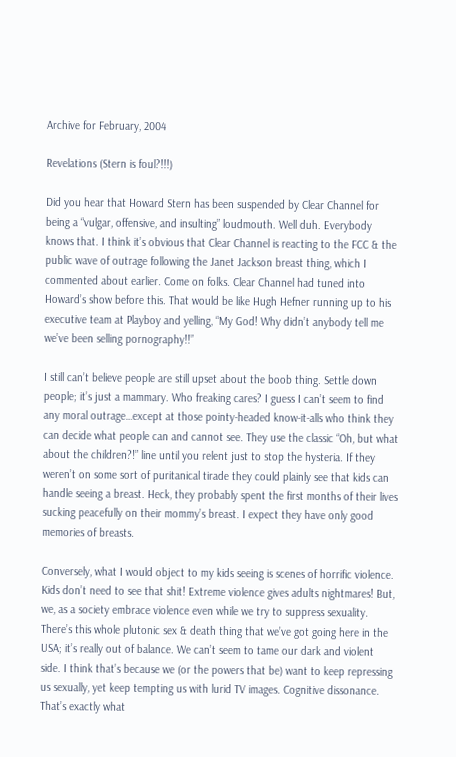Archive for February, 2004

Revelations (Stern is foul?!!!)

Did you hear that Howard Stern has been suspended by Clear Channel for being a “vulgar, offensive, and insulting” loudmouth. Well duh. Everybody knows that. I think it’s obvious that Clear Channel is reacting to the FCC & the public wave of outrage following the Janet Jackson breast thing, which I commented about earlier. Come on folks. Clear Channel had tuned into Howard’s show before this. That would be like Hugh Hefner running up to his executive team at Playboy and yelling, “My God! Why didn’t anybody tell me we’ve been selling pornography!!”

I still can’t believe people are still upset about the boob thing. Settle down people; it’s just a mammary. Who freaking cares? I guess I can’t seem to find any moral outrage…except at those pointy-headed know-it-alls who think they can decide what people can and cannot see. They use the classic “Oh, but what about the children?!” line until you relent just to stop the hysteria. If they weren’t on some sort of puritanical tirade they could plainly see that kids can handle seeing a breast. Heck, they probably spent the first months of their lives sucking peacefully on their mommy’s breast. I expect they have only good memories of breasts.

Conversely, what I would object to my kids seeing is scenes of horrific violence. Kids don’t need to see that shit! Extreme violence gives adults nightmares! But, we, as a society embrace violence even while we try to suppress sexuality. There’s this whole plutonic sex & death thing that we’ve got going here in the USA; it’s really out of balance. We can’t seem to tame our dark and violent side. I think that’s because we (or the powers that be) want to keep repressing us sexually, yet keep tempting us with lurid TV images. Cognitive dissonance. That’s exactly what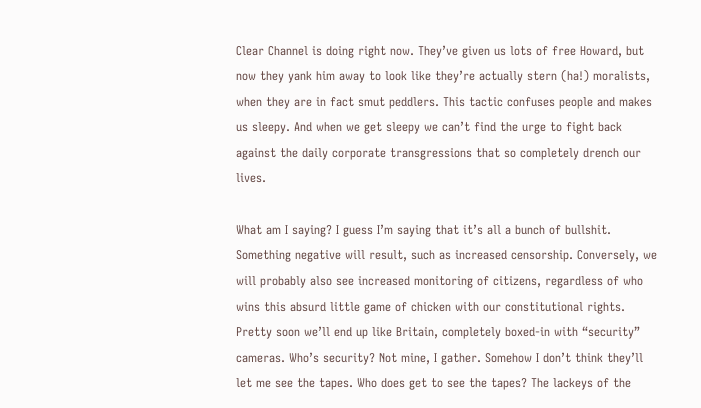Clear Channel is doing right now. They’ve given us lots of free Howard, but now they yank him away to look like they’re actually stern (ha!) moralists, when they are in fact smut peddlers. This tactic confuses people and makes us sleepy. And when we get sleepy we can’t find the urge to fight back against the daily corporate transgressions that so completely drench our lives.

What am I saying? I guess I’m saying that it’s all a bunch of bullshit. Something negative will result, such as increased censorship. Conversely, we will probably also see increased monitoring of citizens, regardless of who wins this absurd little game of chicken with our constitutional rights. Pretty soon we’ll end up like Britain, completely boxed-in with “security” cameras. Who’s security? Not mine, I gather. Somehow I don’t think they’ll let me see the tapes. Who does get to see the tapes? The lackeys of the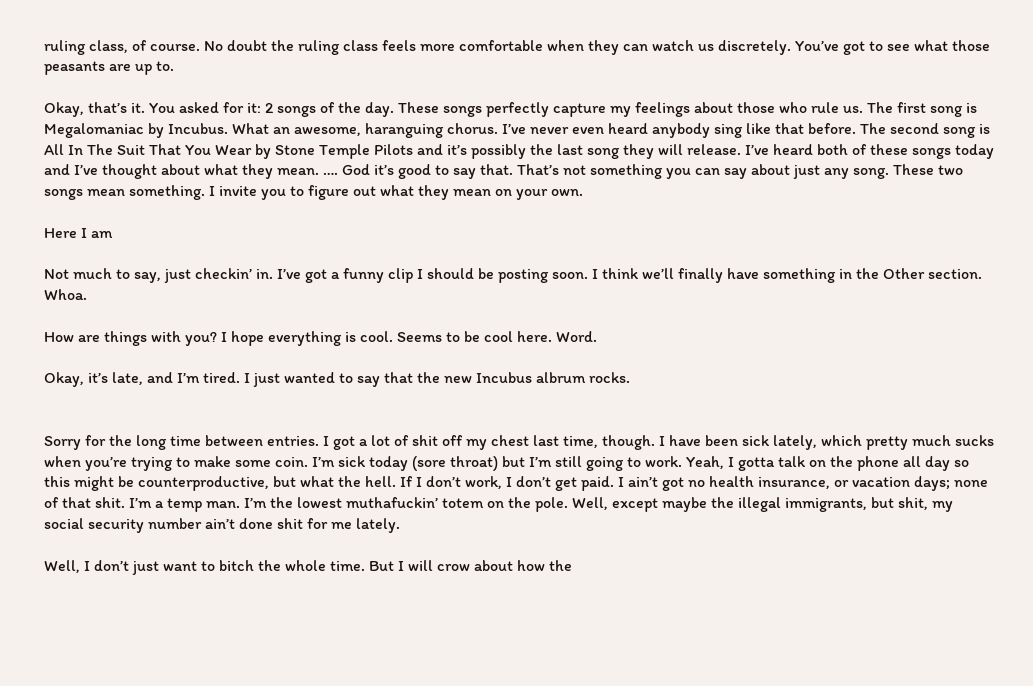ruling class, of course. No doubt the ruling class feels more comfortable when they can watch us discretely. You’ve got to see what those peasants are up to.

Okay, that’s it. You asked for it: 2 songs of the day. These songs perfectly capture my feelings about those who rule us. The first song is Megalomaniac by Incubus. What an awesome, haranguing chorus. I’ve never even heard anybody sing like that before. The second song is All In The Suit That You Wear by Stone Temple Pilots and it’s possibly the last song they will release. I’ve heard both of these songs today and I’ve thought about what they mean. …. God it’s good to say that. That’s not something you can say about just any song. These two songs mean something. I invite you to figure out what they mean on your own.

Here I am

Not much to say, just checkin’ in. I’ve got a funny clip I should be posting soon. I think we’ll finally have something in the Other section. Whoa.

How are things with you? I hope everything is cool. Seems to be cool here. Word.

Okay, it’s late, and I’m tired. I just wanted to say that the new Incubus albrum rocks.


Sorry for the long time between entries. I got a lot of shit off my chest last time, though. I have been sick lately, which pretty much sucks when you’re trying to make some coin. I’m sick today (sore throat) but I’m still going to work. Yeah, I gotta talk on the phone all day so this might be counterproductive, but what the hell. If I don’t work, I don’t get paid. I ain’t got no health insurance, or vacation days; none of that shit. I’m a temp man. I’m the lowest muthafuckin’ totem on the pole. Well, except maybe the illegal immigrants, but shit, my social security number ain’t done shit for me lately.

Well, I don’t just want to bitch the whole time. But I will crow about how the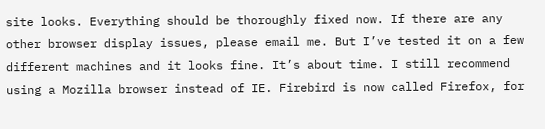site looks. Everything should be thoroughly fixed now. If there are any other browser display issues, please email me. But I’ve tested it on a few different machines and it looks fine. It’s about time. I still recommend using a Mozilla browser instead of IE. Firebird is now called Firefox, for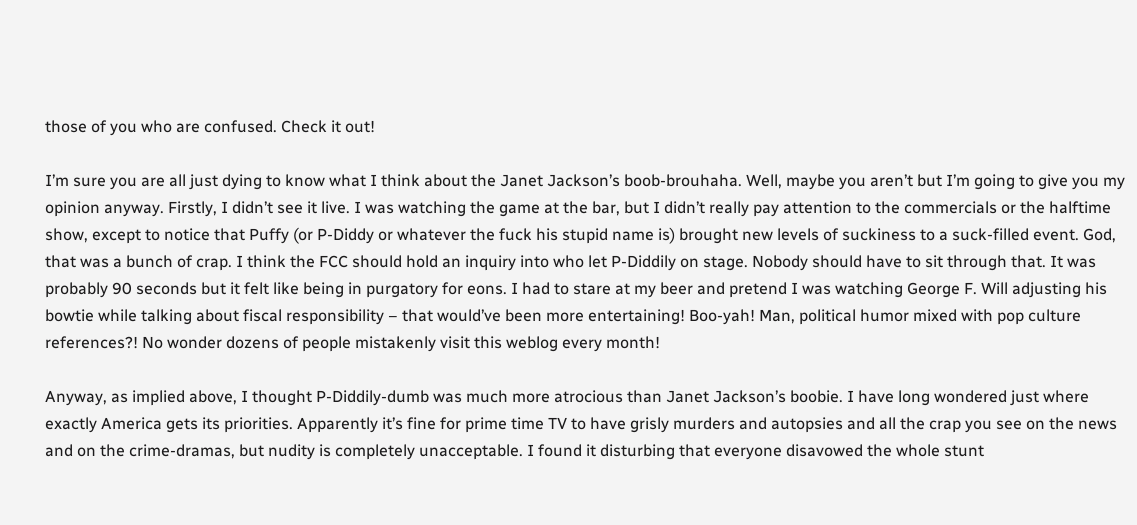those of you who are confused. Check it out!

I’m sure you are all just dying to know what I think about the Janet Jackson’s boob-brouhaha. Well, maybe you aren’t but I’m going to give you my opinion anyway. Firstly, I didn’t see it live. I was watching the game at the bar, but I didn’t really pay attention to the commercials or the halftime show, except to notice that Puffy (or P-Diddy or whatever the fuck his stupid name is) brought new levels of suckiness to a suck-filled event. God, that was a bunch of crap. I think the FCC should hold an inquiry into who let P-Diddily on stage. Nobody should have to sit through that. It was probably 90 seconds but it felt like being in purgatory for eons. I had to stare at my beer and pretend I was watching George F. Will adjusting his bowtie while talking about fiscal responsibility – that would’ve been more entertaining! Boo-yah! Man, political humor mixed with pop culture references?! No wonder dozens of people mistakenly visit this weblog every month!

Anyway, as implied above, I thought P-Diddily-dumb was much more atrocious than Janet Jackson’s boobie. I have long wondered just where exactly America gets its priorities. Apparently it’s fine for prime time TV to have grisly murders and autopsies and all the crap you see on the news and on the crime-dramas, but nudity is completely unacceptable. I found it disturbing that everyone disavowed the whole stunt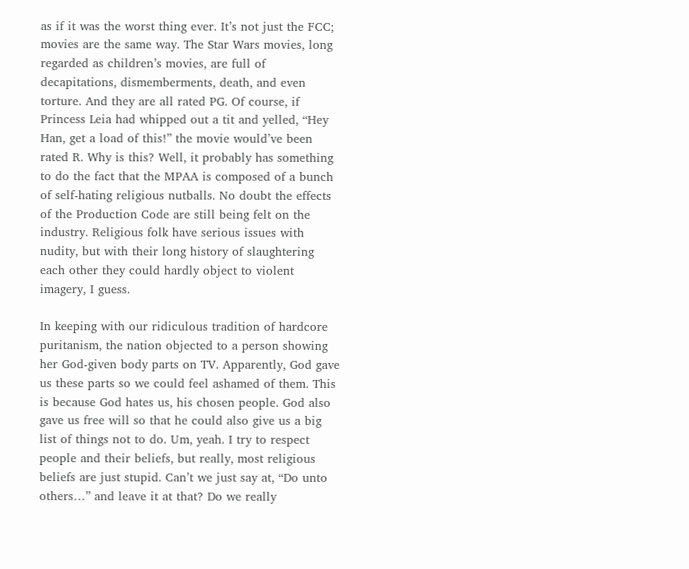as if it was the worst thing ever. It’s not just the FCC; movies are the same way. The Star Wars movies, long regarded as children’s movies, are full of decapitations, dismemberments, death, and even torture. And they are all rated PG. Of course, if Princess Leia had whipped out a tit and yelled, “Hey Han, get a load of this!” the movie would’ve been rated R. Why is this? Well, it probably has something to do the fact that the MPAA is composed of a bunch of self-hating religious nutballs. No doubt the effects of the Production Code are still being felt on the industry. Religious folk have serious issues with nudity, but with their long history of slaughtering each other they could hardly object to violent imagery, I guess.

In keeping with our ridiculous tradition of hardcore puritanism, the nation objected to a person showing her God-given body parts on TV. Apparently, God gave us these parts so we could feel ashamed of them. This is because God hates us, his chosen people. God also gave us free will so that he could also give us a big list of things not to do. Um, yeah. I try to respect people and their beliefs, but really, most religious beliefs are just stupid. Can’t we just say at, “Do unto others…” and leave it at that? Do we really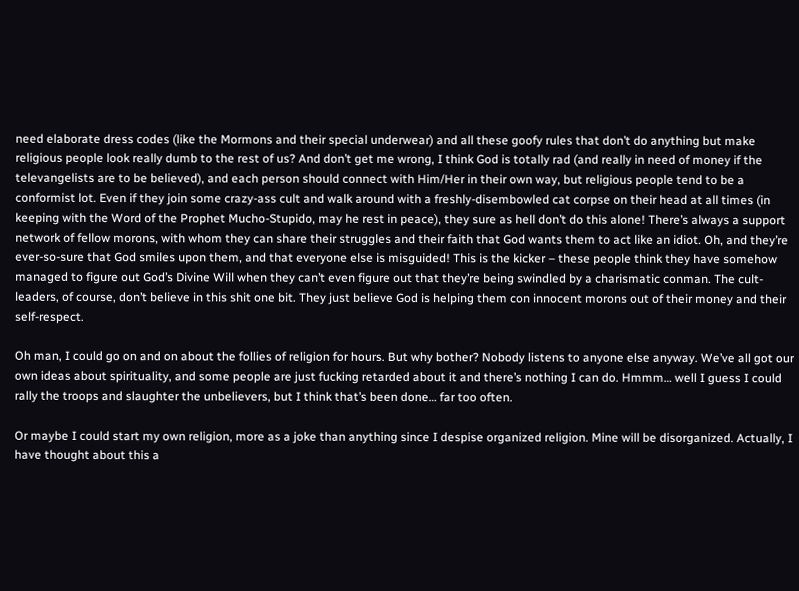need elaborate dress codes (like the Mormons and their special underwear) and all these goofy rules that don’t do anything but make religious people look really dumb to the rest of us? And don’t get me wrong, I think God is totally rad (and really in need of money if the televangelists are to be believed), and each person should connect with Him/Her in their own way, but religious people tend to be a conformist lot. Even if they join some crazy-ass cult and walk around with a freshly-disembowled cat corpse on their head at all times (in keeping with the Word of the Prophet Mucho-Stupido, may he rest in peace), they sure as hell don’t do this alone! There’s always a support network of fellow morons, with whom they can share their struggles and their faith that God wants them to act like an idiot. Oh, and they’re ever-so-sure that God smiles upon them, and that everyone else is misguided! This is the kicker – these people think they have somehow managed to figure out God’s Divine Will when they can’t even figure out that they’re being swindled by a charismatic conman. The cult-leaders, of course, don’t believe in this shit one bit. They just believe God is helping them con innocent morons out of their money and their self-respect.

Oh man, I could go on and on about the follies of religion for hours. But why bother? Nobody listens to anyone else anyway. We’ve all got our own ideas about spirituality, and some people are just fucking retarded about it and there’s nothing I can do. Hmmm… well I guess I could rally the troops and slaughter the unbelievers, but I think that’s been done… far too often.

Or maybe I could start my own religion, more as a joke than anything since I despise organized religion. Mine will be disorganized. Actually, I have thought about this a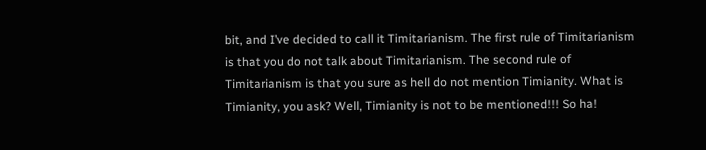bit, and I’ve decided to call it Timitarianism. The first rule of Timitarianism is that you do not talk about Timitarianism. The second rule of Timitarianism is that you sure as hell do not mention Timianity. What is Timianity, you ask? Well, Timianity is not to be mentioned!!! So ha!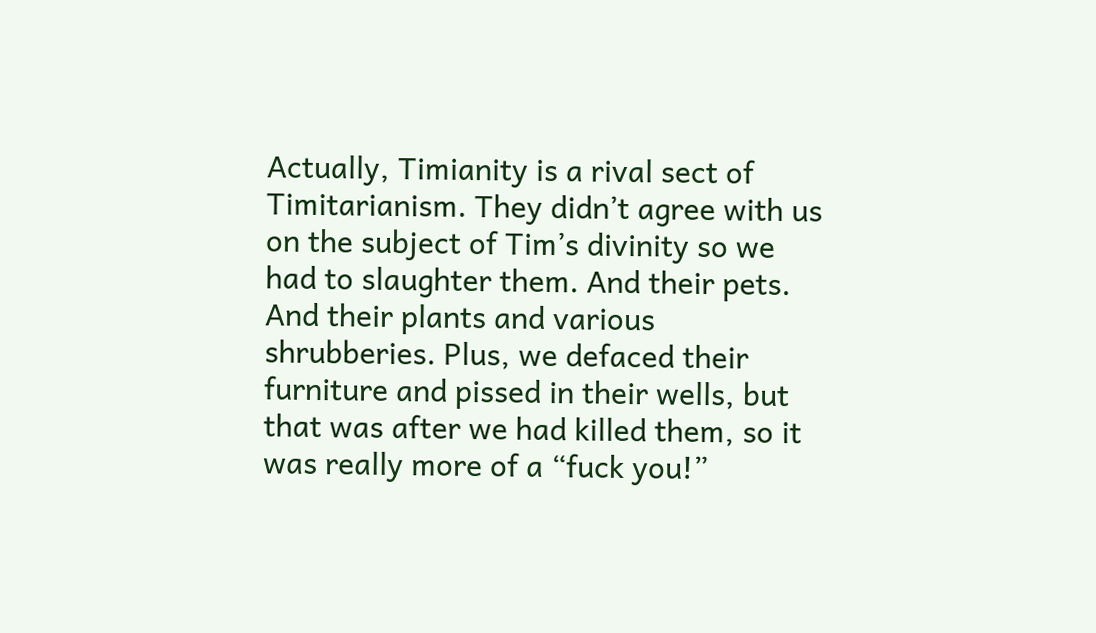Actually, Timianity is a rival sect of Timitarianism. They didn’t agree with us on the subject of Tim’s divinity so we had to slaughter them. And their pets. And their plants and various shrubberies. Plus, we defaced their furniture and pissed in their wells, but that was after we had killed them, so it was really more of a “fuck you!”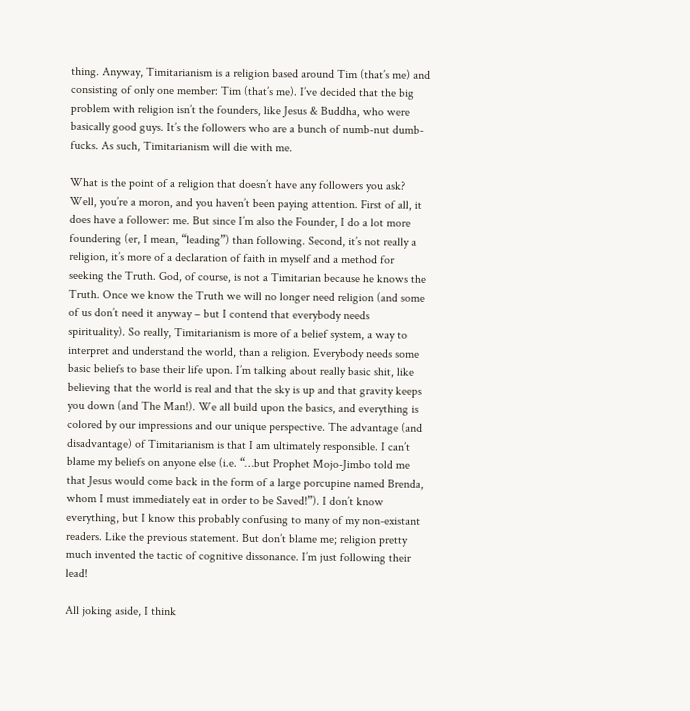thing. Anyway, Timitarianism is a religion based around Tim (that’s me) and consisting of only one member: Tim (that’s me). I’ve decided that the big problem with religion isn’t the founders, like Jesus & Buddha, who were basically good guys. It’s the followers who are a bunch of numb-nut dumb-fucks. As such, Timitarianism will die with me.

What is the point of a religion that doesn’t have any followers you ask? Well, you’re a moron, and you haven’t been paying attention. First of all, it does have a follower: me. But since I’m also the Founder, I do a lot more foundering (er, I mean, “leading”) than following. Second, it’s not really a religion, it’s more of a declaration of faith in myself and a method for seeking the Truth. God, of course, is not a Timitarian because he knows the Truth. Once we know the Truth we will no longer need religion (and some of us don’t need it anyway – but I contend that everybody needs spirituality). So really, Timitarianism is more of a belief system, a way to interpret and understand the world, than a religion. Everybody needs some basic beliefs to base their life upon. I’m talking about really basic shit, like believing that the world is real and that the sky is up and that gravity keeps you down (and The Man!). We all build upon the basics, and everything is colored by our impressions and our unique perspective. The advantage (and disadvantage) of Timitarianism is that I am ultimately responsible. I can’t blame my beliefs on anyone else (i.e. “…but Prophet Mojo-Jimbo told me that Jesus would come back in the form of a large porcupine named Brenda, whom I must immediately eat in order to be Saved!”). I don’t know everything, but I know this probably confusing to many of my non-existant readers. Like the previous statement. But don’t blame me; religion pretty much invented the tactic of cognitive dissonance. I’m just following their lead!

All joking aside, I think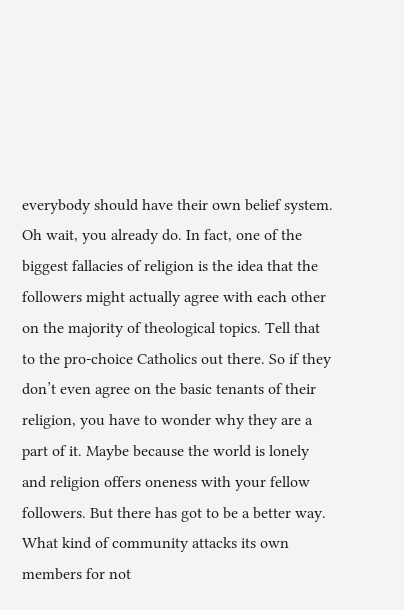everybody should have their own belief system. Oh wait, you already do. In fact, one of the biggest fallacies of religion is the idea that the followers might actually agree with each other on the majority of theological topics. Tell that to the pro-choice Catholics out there. So if they don’t even agree on the basic tenants of their religion, you have to wonder why they are a part of it. Maybe because the world is lonely and religion offers oneness with your fellow followers. But there has got to be a better way. What kind of community attacks its own members for not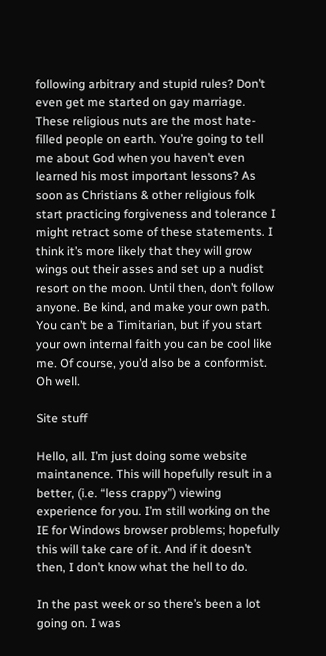following arbitrary and stupid rules? Don’t even get me started on gay marriage. These religious nuts are the most hate-filled people on earth. You’re going to tell me about God when you haven’t even learned his most important lessons? As soon as Christians & other religious folk start practicing forgiveness and tolerance I might retract some of these statements. I think it’s more likely that they will grow wings out their asses and set up a nudist resort on the moon. Until then, don’t follow anyone. Be kind, and make your own path. You can’t be a Timitarian, but if you start your own internal faith you can be cool like me. Of course, you’d also be a conformist. Oh well.

Site stuff

Hello, all. I’m just doing some website maintanence. This will hopefully result in a better, (i.e. “less crappy”) viewing experience for you. I’m still working on the IE for Windows browser problems; hopefully this will take care of it. And if it doesn’t then, I don’t know what the hell to do.

In the past week or so there’s been a lot going on. I was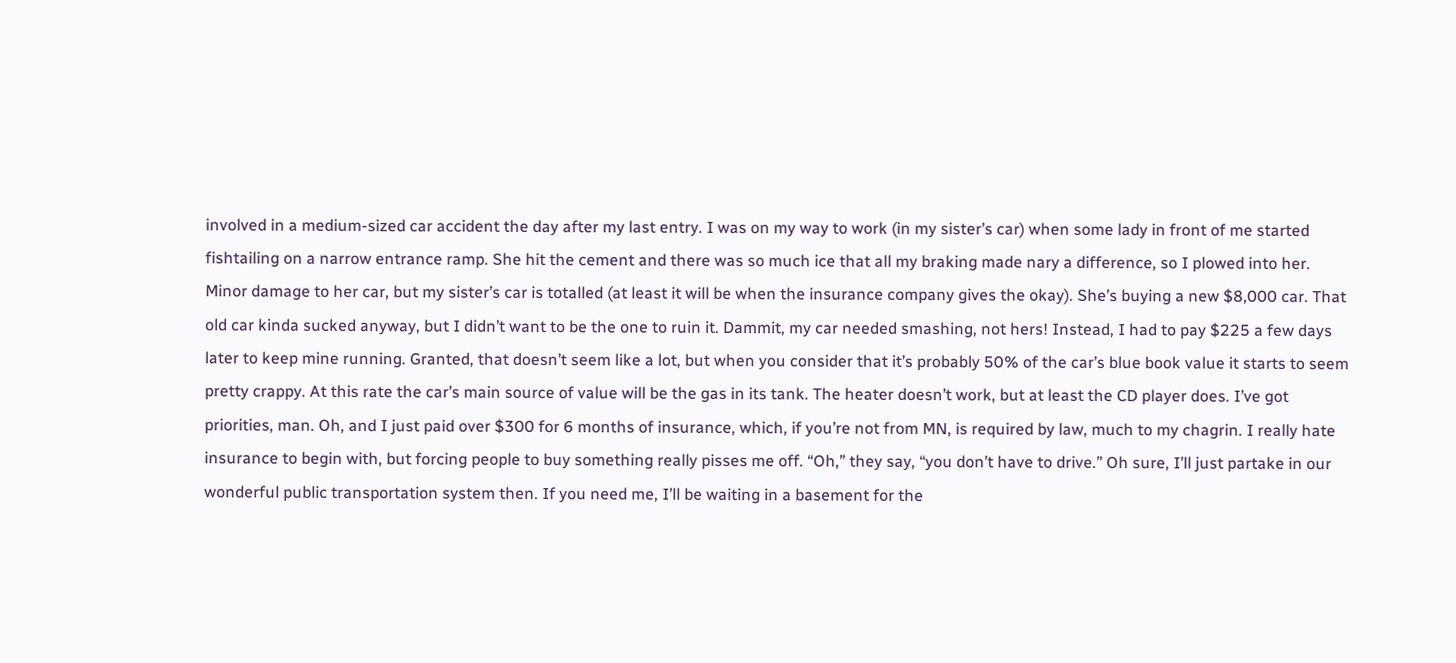involved in a medium-sized car accident the day after my last entry. I was on my way to work (in my sister’s car) when some lady in front of me started fishtailing on a narrow entrance ramp. She hit the cement and there was so much ice that all my braking made nary a difference, so I plowed into her. Minor damage to her car, but my sister’s car is totalled (at least it will be when the insurance company gives the okay). She’s buying a new $8,000 car. That old car kinda sucked anyway, but I didn’t want to be the one to ruin it. Dammit, my car needed smashing, not hers! Instead, I had to pay $225 a few days later to keep mine running. Granted, that doesn’t seem like a lot, but when you consider that it’s probably 50% of the car’s blue book value it starts to seem pretty crappy. At this rate the car’s main source of value will be the gas in its tank. The heater doesn’t work, but at least the CD player does. I’ve got priorities, man. Oh, and I just paid over $300 for 6 months of insurance, which, if you’re not from MN, is required by law, much to my chagrin. I really hate insurance to begin with, but forcing people to buy something really pisses me off. “Oh,” they say, “you don’t have to drive.” Oh sure, I’ll just partake in our wonderful public transportation system then. If you need me, I’ll be waiting in a basement for the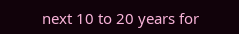next 10 to 20 years for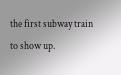the first subway train to show up.